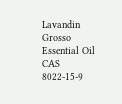Lavandin Grosso Essential Oil CAS 8022-15-9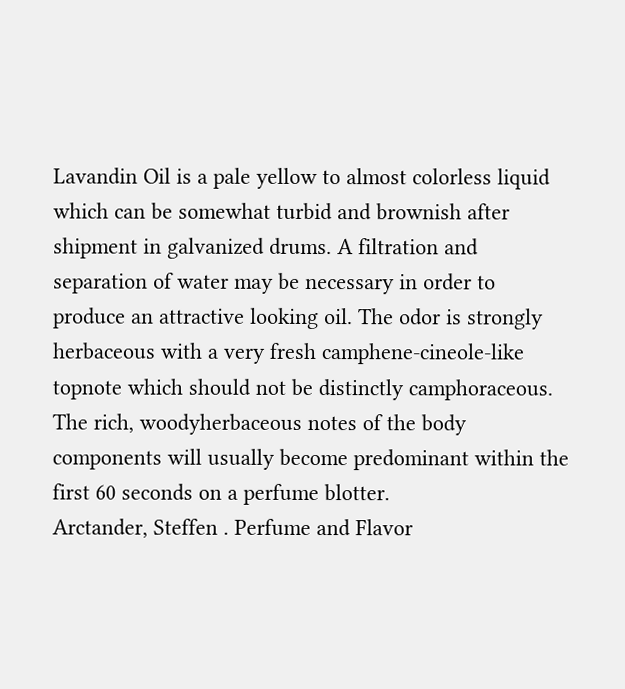Lavandin Oil is a pale yellow to almost colorless liquid which can be somewhat turbid and brownish after shipment in galvanized drums. A filtration and separation of water may be necessary in order to produce an attractive looking oil. The odor is strongly herbaceous with a very fresh camphene-cineole-like topnote which should not be distinctly camphoraceous. The rich, woodyherbaceous notes of the body components will usually become predominant within the first 60 seconds on a perfume blotter.
Arctander, Steffen . Perfume and Flavor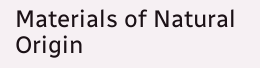Materials of Natural Origin